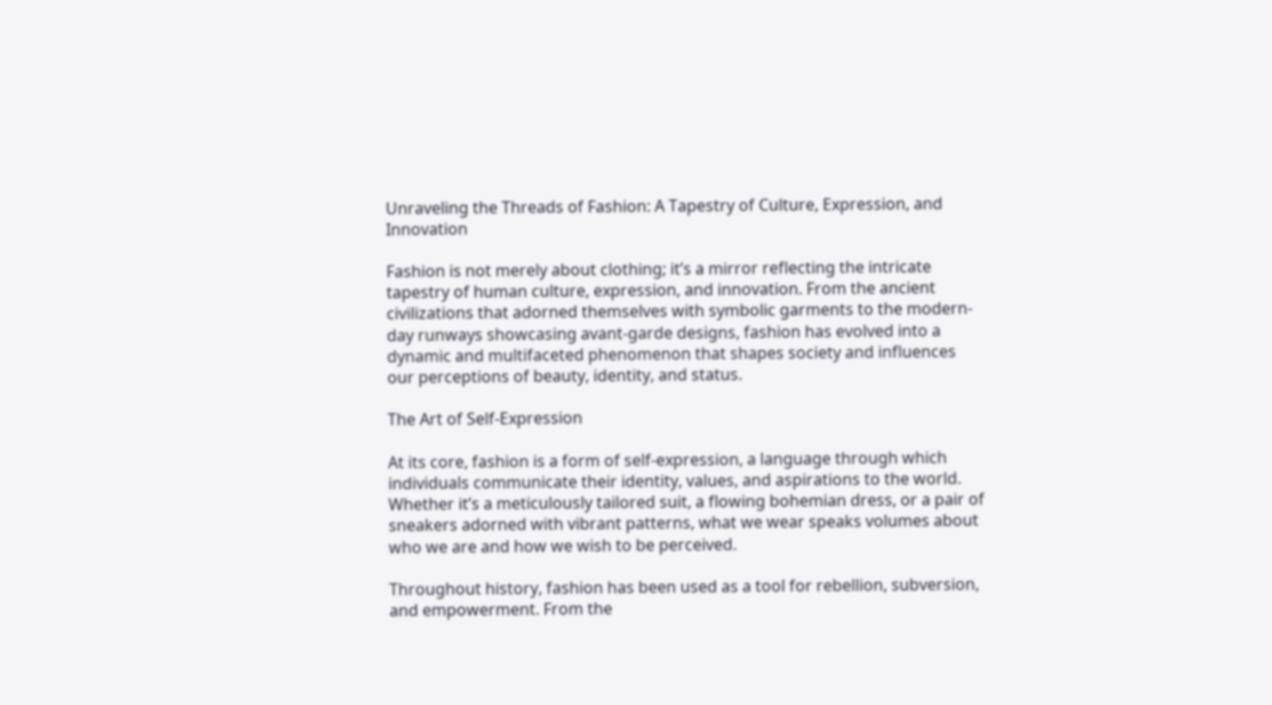Unraveling the Threads of Fashion: A Tapestry of Culture, Expression, and Innovation

Fashion is not merely about clothing; it’s a mirror reflecting the intricate tapestry of human culture, expression, and innovation. From the ancient civilizations that adorned themselves with symbolic garments to the modern-day runways showcasing avant-garde designs, fashion has evolved into a dynamic and multifaceted phenomenon that shapes society and influences our perceptions of beauty, identity, and status.

The Art of Self-Expression

At its core, fashion is a form of self-expression, a language through which individuals communicate their identity, values, and aspirations to the world. Whether it’s a meticulously tailored suit, a flowing bohemian dress, or a pair of sneakers adorned with vibrant patterns, what we wear speaks volumes about who we are and how we wish to be perceived.

Throughout history, fashion has been used as a tool for rebellion, subversion, and empowerment. From the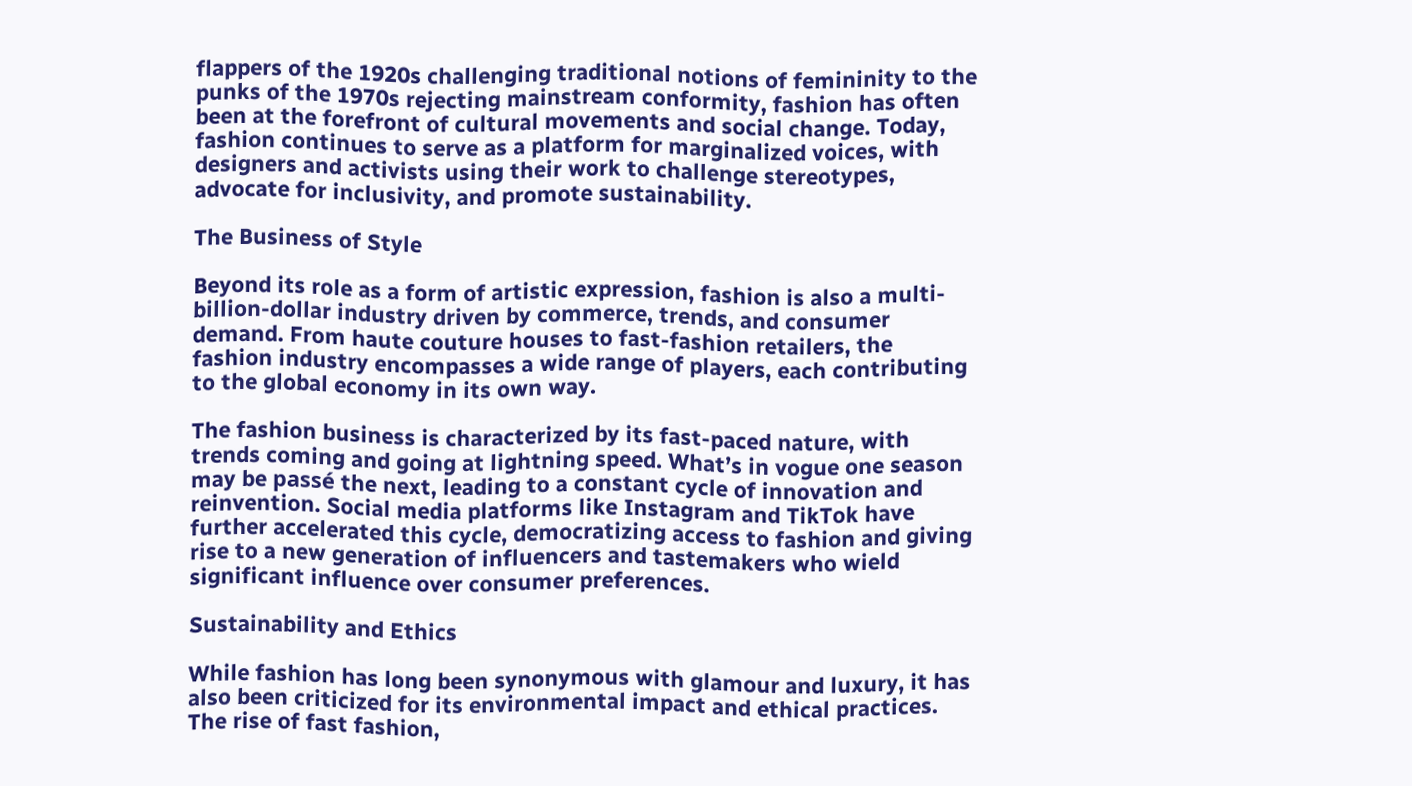flappers of the 1920s challenging traditional notions of femininity to the punks of the 1970s rejecting mainstream conformity, fashion has often been at the forefront of cultural movements and social change. Today, fashion continues to serve as a platform for marginalized voices, with designers and activists using their work to challenge stereotypes, advocate for inclusivity, and promote sustainability.

The Business of Style

Beyond its role as a form of artistic expression, fashion is also a multi-billion-dollar industry driven by commerce, trends, and consumer demand. From haute couture houses to fast-fashion retailers, the fashion industry encompasses a wide range of players, each contributing to the global economy in its own way.

The fashion business is characterized by its fast-paced nature, with trends coming and going at lightning speed. What’s in vogue one season may be passé the next, leading to a constant cycle of innovation and reinvention. Social media platforms like Instagram and TikTok have further accelerated this cycle, democratizing access to fashion and giving rise to a new generation of influencers and tastemakers who wield significant influence over consumer preferences.

Sustainability and Ethics

While fashion has long been synonymous with glamour and luxury, it has also been criticized for its environmental impact and ethical practices. The rise of fast fashion,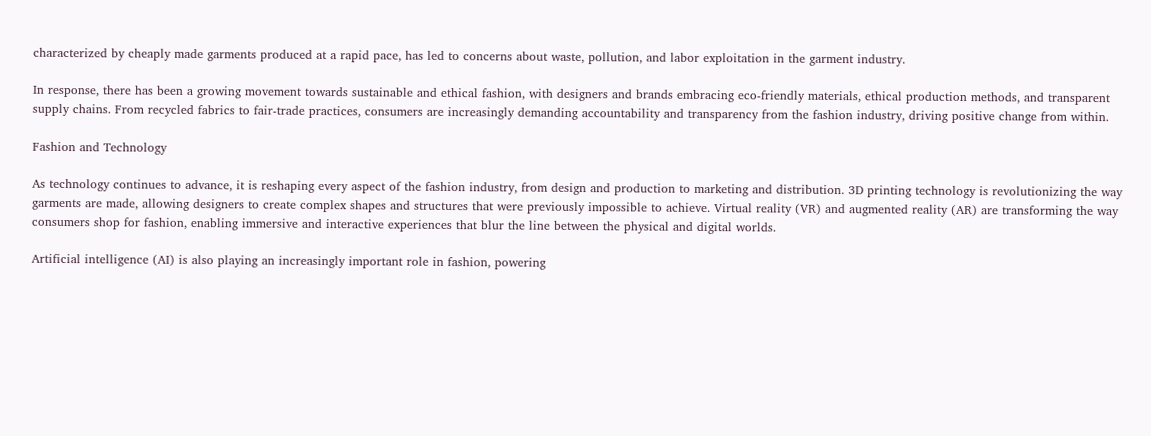characterized by cheaply made garments produced at a rapid pace, has led to concerns about waste, pollution, and labor exploitation in the garment industry.

In response, there has been a growing movement towards sustainable and ethical fashion, with designers and brands embracing eco-friendly materials, ethical production methods, and transparent supply chains. From recycled fabrics to fair-trade practices, consumers are increasingly demanding accountability and transparency from the fashion industry, driving positive change from within.

Fashion and Technology

As technology continues to advance, it is reshaping every aspect of the fashion industry, from design and production to marketing and distribution. 3D printing technology is revolutionizing the way garments are made, allowing designers to create complex shapes and structures that were previously impossible to achieve. Virtual reality (VR) and augmented reality (AR) are transforming the way consumers shop for fashion, enabling immersive and interactive experiences that blur the line between the physical and digital worlds.

Artificial intelligence (AI) is also playing an increasingly important role in fashion, powering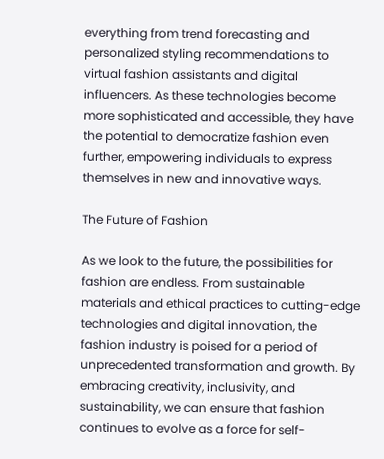everything from trend forecasting and personalized styling recommendations to virtual fashion assistants and digital influencers. As these technologies become more sophisticated and accessible, they have the potential to democratize fashion even further, empowering individuals to express themselves in new and innovative ways.

The Future of Fashion

As we look to the future, the possibilities for fashion are endless. From sustainable materials and ethical practices to cutting-edge technologies and digital innovation, the fashion industry is poised for a period of unprecedented transformation and growth. By embracing creativity, inclusivity, and sustainability, we can ensure that fashion continues to evolve as a force for self-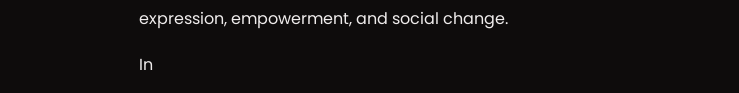expression, empowerment, and social change.

In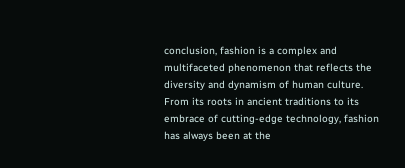conclusion, fashion is a complex and multifaceted phenomenon that reflects the diversity and dynamism of human culture. From its roots in ancient traditions to its embrace of cutting-edge technology, fashion has always been at the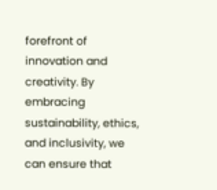forefront of innovation and creativity. By embracing sustainability, ethics, and inclusivity, we can ensure that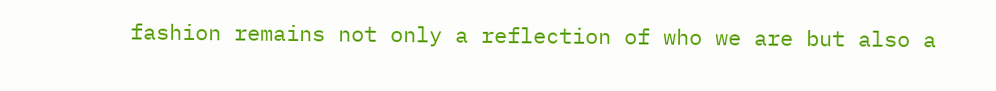fashion remains not only a reflection of who we are but also a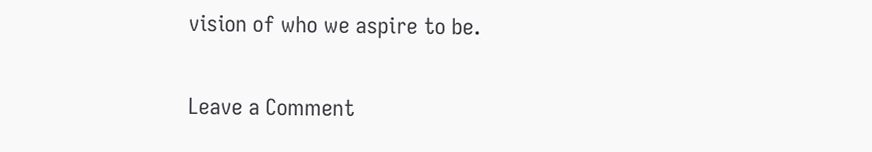vision of who we aspire to be.

Leave a Comment